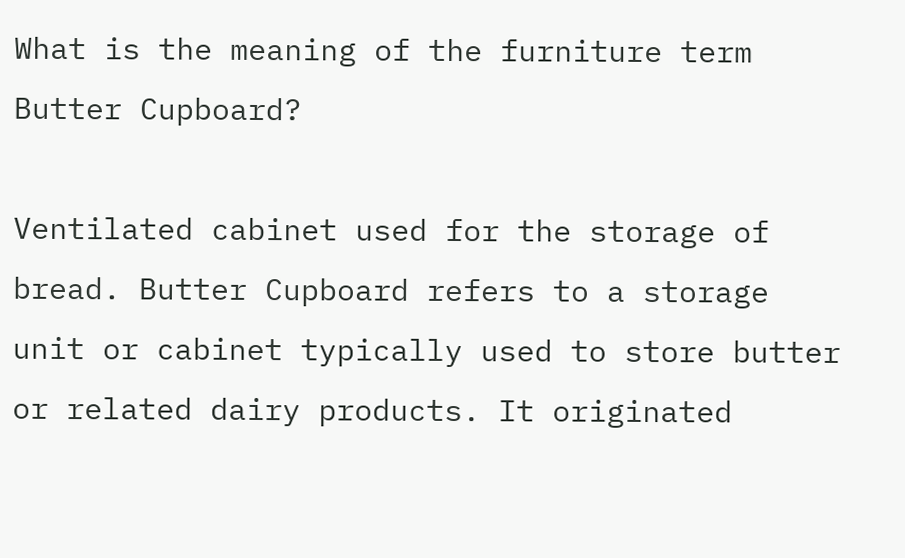What is the meaning of the furniture term Butter Cupboard?

Ventilated cabinet used for the storage of bread. Butter Cupboard refers to a storage unit or cabinet typically used to store butter or related dairy products. It originated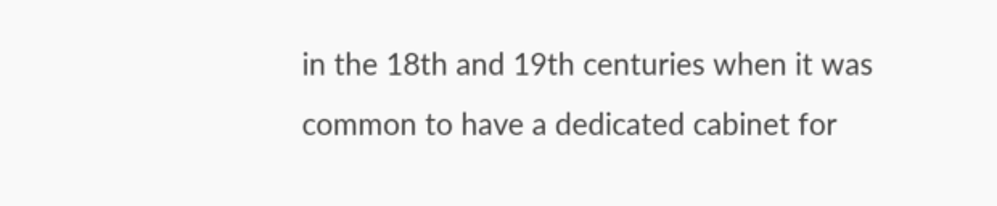in the 18th and 19th centuries when it was common to have a dedicated cabinet for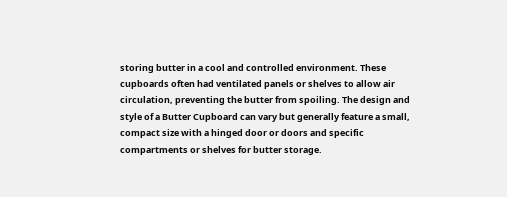storing butter in a cool and controlled environment. These cupboards often had ventilated panels or shelves to allow air circulation, preventing the butter from spoiling. The design and style of a Butter Cupboard can vary but generally feature a small, compact size with a hinged door or doors and specific compartments or shelves for butter storage.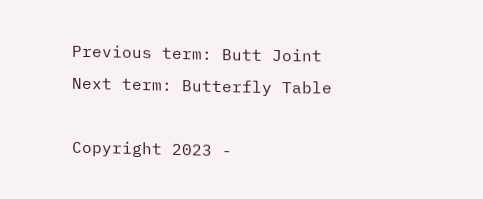Previous term: Butt Joint Next term: Butterfly Table

Copyright 2023 -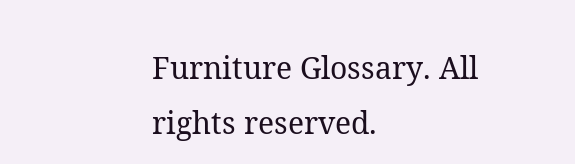Furniture Glossary. All rights reserved.